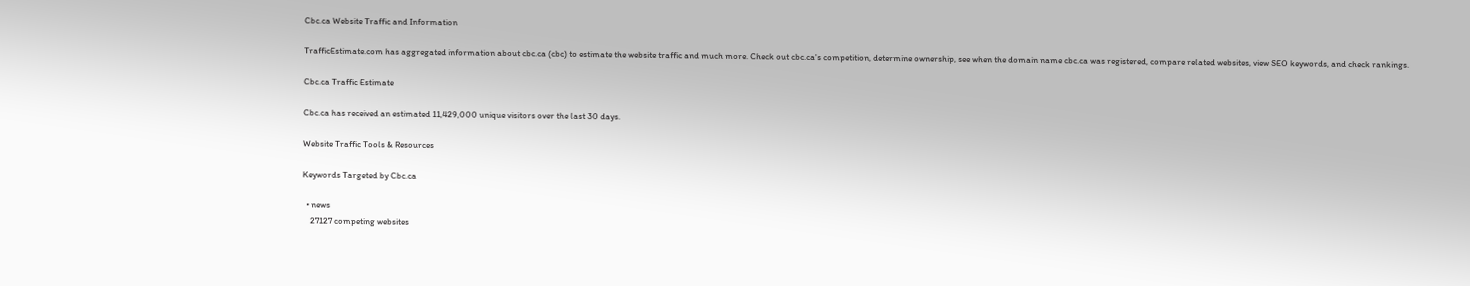Cbc.ca Website Traffic and Information

TrafficEstimate.com has aggregated information about cbc.ca (cbc) to estimate the website traffic and much more. Check out cbc.ca's competition, determine ownership, see when the domain name cbc.ca was registered, compare related websites, view SEO keywords, and check rankings.

Cbc.ca Traffic Estimate

Cbc.ca has received an estimated 11,429,000 unique visitors over the last 30 days.

Website Traffic Tools & Resources

Keywords Targeted by Cbc.ca

  • news
    27127 competing websites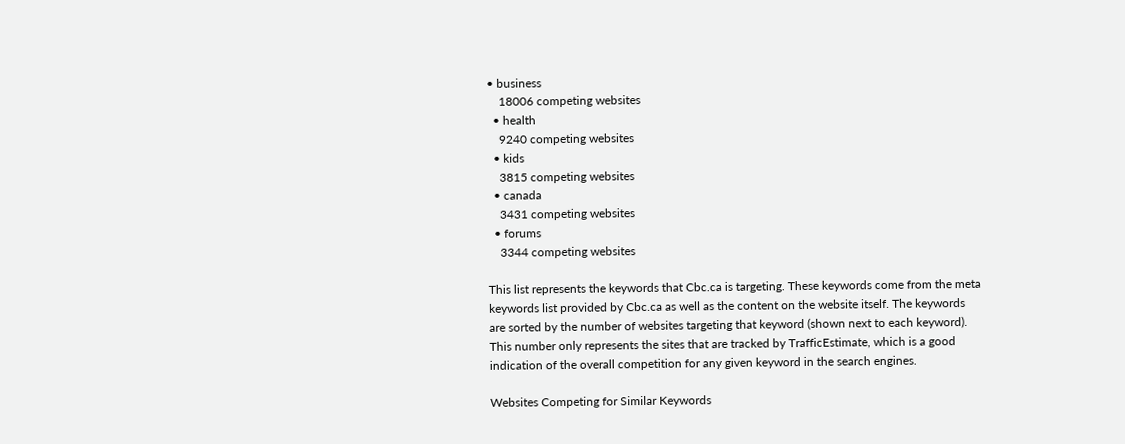• business
    18006 competing websites
  • health
    9240 competing websites
  • kids
    3815 competing websites
  • canada
    3431 competing websites
  • forums
    3344 competing websites

This list represents the keywords that Cbc.ca is targeting. These keywords come from the meta keywords list provided by Cbc.ca as well as the content on the website itself. The keywords are sorted by the number of websites targeting that keyword (shown next to each keyword). This number only represents the sites that are tracked by TrafficEstimate, which is a good indication of the overall competition for any given keyword in the search engines.

Websites Competing for Similar Keywords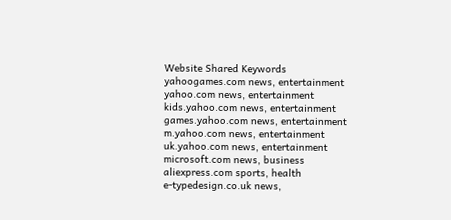Website Shared Keywords
yahoogames.com news, entertainment
yahoo.com news, entertainment
kids.yahoo.com news, entertainment
games.yahoo.com news, entertainment
m.yahoo.com news, entertainment
uk.yahoo.com news, entertainment
microsoft.com news, business
aliexpress.com sports, health
e-typedesign.co.uk news,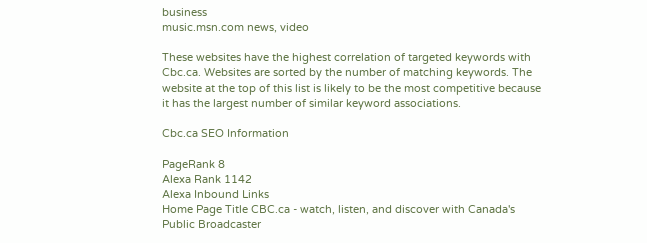business
music.msn.com news, video

These websites have the highest correlation of targeted keywords with Cbc.ca. Websites are sorted by the number of matching keywords. The website at the top of this list is likely to be the most competitive because it has the largest number of similar keyword associations.

Cbc.ca SEO Information

PageRank 8
Alexa Rank 1142
Alexa Inbound Links
Home Page Title CBC.ca - watch, listen, and discover with Canada's Public Broadcaster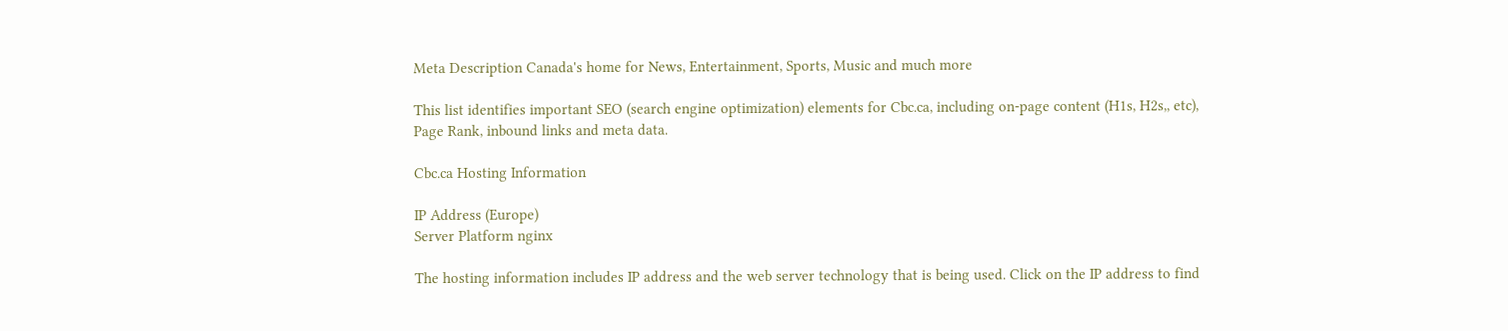Meta Description Canada's home for News, Entertainment, Sports, Music and much more

This list identifies important SEO (search engine optimization) elements for Cbc.ca, including on-page content (H1s, H2s,, etc), Page Rank, inbound links and meta data.

Cbc.ca Hosting Information

IP Address (Europe)
Server Platform nginx

The hosting information includes IP address and the web server technology that is being used. Click on the IP address to find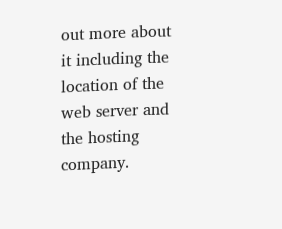out more about it including the location of the web server and the hosting company.